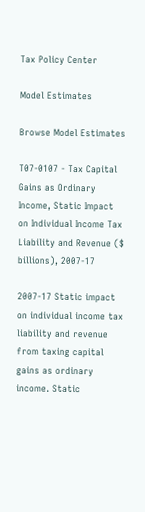Tax Policy Center

Model Estimates

Browse Model Estimates

T07-0107 - Tax Capital Gains as Ordinary Income, Static Impact on Individual Income Tax Liability and Revenue ($ billions), 2007-17

2007-17 Static impact on individual income tax liability and revenue from taxing capital gains as ordinary income. Static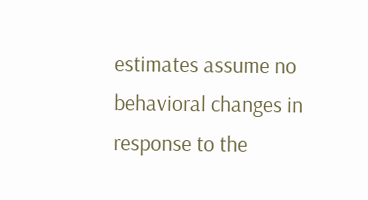estimates assume no behavioral changes in response to the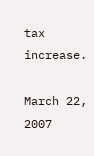tax increase.

March 22, 2007